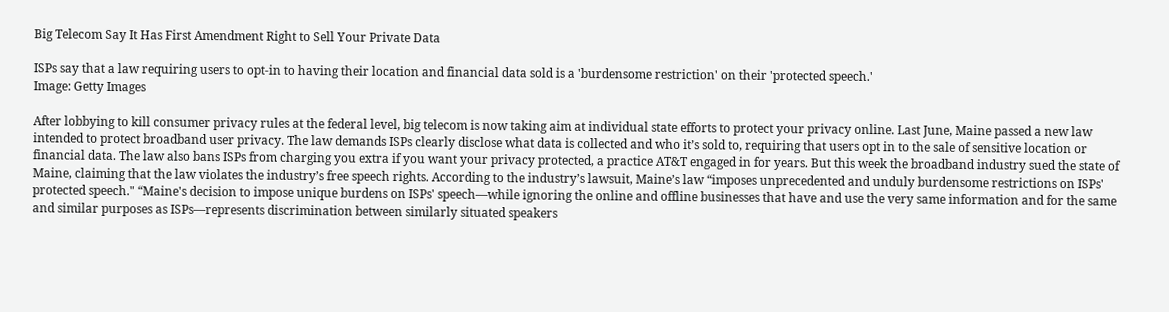Big Telecom Say It Has First Amendment Right to Sell Your Private Data

ISPs say that a law requiring users to opt-in to having their location and financial data sold is a 'burdensome restriction' on their 'protected speech.'
Image: Getty Images

After lobbying to kill consumer privacy rules at the federal level, big telecom is now taking aim at individual state efforts to protect your privacy online. Last June, Maine passed a new law intended to protect broadband user privacy. The law demands ISPs clearly disclose what data is collected and who it’s sold to, requiring that users opt in to the sale of sensitive location or financial data. The law also bans ISPs from charging you extra if you want your privacy protected, a practice AT&T engaged in for years. But this week the broadband industry sued the state of Maine, claiming that the law violates the industry’s free speech rights. According to the industry’s lawsuit, Maine’s law “imposes unprecedented and unduly burdensome restrictions on ISPs' protected speech." “Maine's decision to impose unique burdens on ISPs' speech—while ignoring the online and offline businesses that have and use the very same information and for the same and similar purposes as ISPs—represents discrimination between similarly situated speakers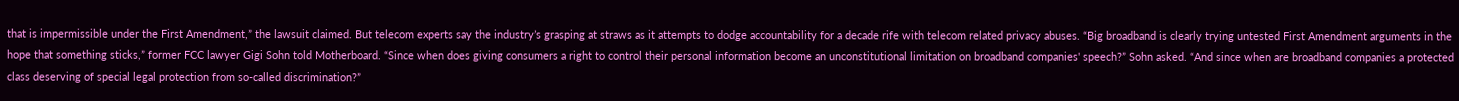that is impermissible under the First Amendment,” the lawsuit claimed. But telecom experts say the industry’s grasping at straws as it attempts to dodge accountability for a decade rife with telecom related privacy abuses. “Big broadband is clearly trying untested First Amendment arguments in the hope that something sticks,” former FCC lawyer Gigi Sohn told Motherboard. “Since when does giving consumers a right to control their personal information become an unconstitutional limitation on broadband companies' speech?” Sohn asked. “And since when are broadband companies a protected class deserving of special legal protection from so-called discrimination?”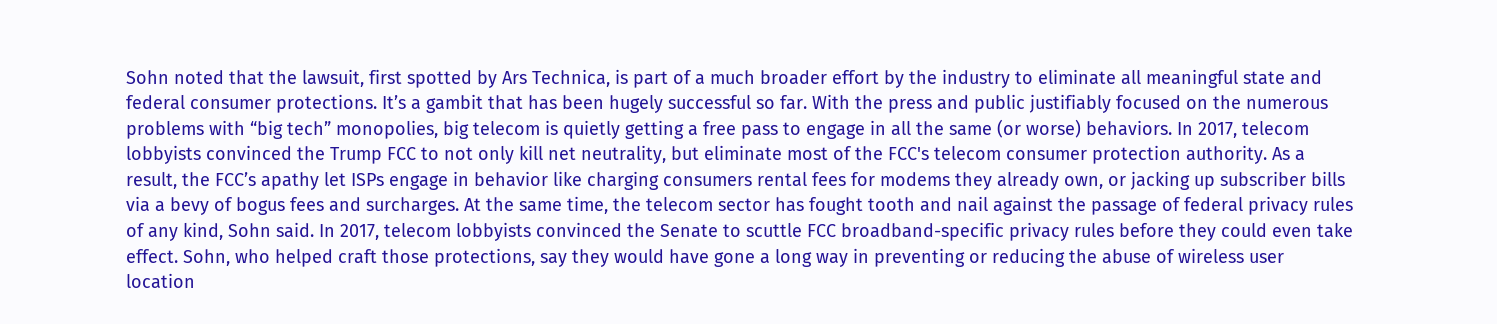Sohn noted that the lawsuit, first spotted by Ars Technica, is part of a much broader effort by the industry to eliminate all meaningful state and federal consumer protections. It’s a gambit that has been hugely successful so far. With the press and public justifiably focused on the numerous problems with “big tech” monopolies, big telecom is quietly getting a free pass to engage in all the same (or worse) behaviors. In 2017, telecom lobbyists convinced the Trump FCC to not only kill net neutrality, but eliminate most of the FCC's telecom consumer protection authority. As a result, the FCC’s apathy let ISPs engage in behavior like charging consumers rental fees for modems they already own, or jacking up subscriber bills via a bevy of bogus fees and surcharges. At the same time, the telecom sector has fought tooth and nail against the passage of federal privacy rules of any kind, Sohn said. In 2017, telecom lobbyists convinced the Senate to scuttle FCC broadband-specific privacy rules before they could even take effect. Sohn, who helped craft those protections, say they would have gone a long way in preventing or reducing the abuse of wireless user location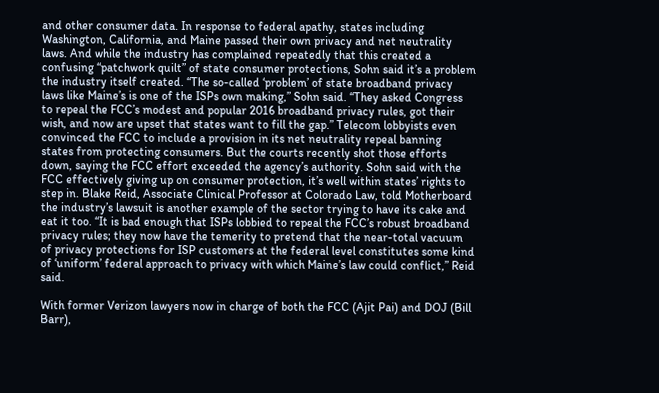and other consumer data. In response to federal apathy, states including Washington, California, and Maine passed their own privacy and net neutrality laws. And while the industry has complained repeatedly that this created a confusing “patchwork quilt” of state consumer protections, Sohn said it’s a problem the industry itself created. “The so-called ‘problem’ of state broadband privacy laws like Maine’s is one of the ISPs own making,” Sohn said. “They asked Congress to repeal the FCC’s modest and popular 2016 broadband privacy rules, got their wish, and now are upset that states want to fill the gap.” Telecom lobbyists even convinced the FCC to include a provision in its net neutrality repeal banning states from protecting consumers. But the courts recently shot those efforts down, saying the FCC effort exceeded the agency’s authority. Sohn said with the FCC effectively giving up on consumer protection, it’s well within states’ rights to step in. Blake Reid, Associate Clinical Professor at Colorado Law, told Motherboard the industry’s lawsuit is another example of the sector trying to have its cake and eat it too. “It is bad enough that ISPs lobbied to repeal the FCC’s robust broadband privacy rules; they now have the temerity to pretend that the near-total vacuum of privacy protections for ISP customers at the federal level constitutes some kind of ‘uniform’ federal approach to privacy with which Maine’s law could conflict,” Reid said.

With former Verizon lawyers now in charge of both the FCC (Ajit Pai) and DOJ (Bill Barr),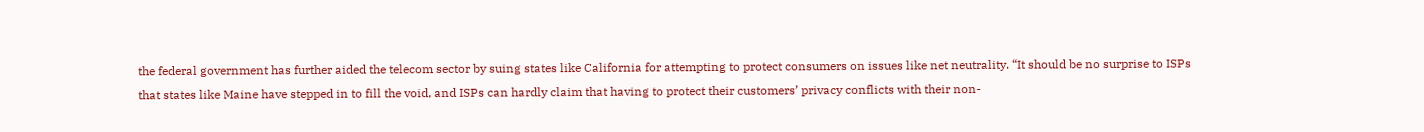the federal government has further aided the telecom sector by suing states like California for attempting to protect consumers on issues like net neutrality. “It should be no surprise to ISPs that states like Maine have stepped in to fill the void, and ISPs can hardly claim that having to protect their customers’ privacy conflicts with their non-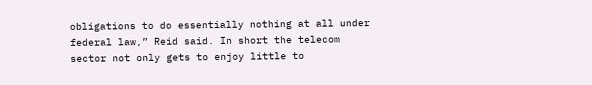obligations to do essentially nothing at all under federal law,” Reid said. In short the telecom sector not only gets to enjoy little to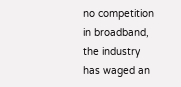no competition in broadband, the industry has waged an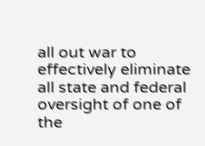all out war to effectively eliminate all state and federal oversight of one of the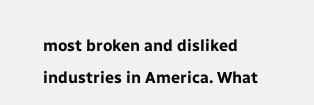most broken and disliked industries in America. What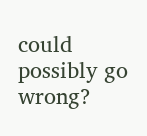could possibly go wrong?